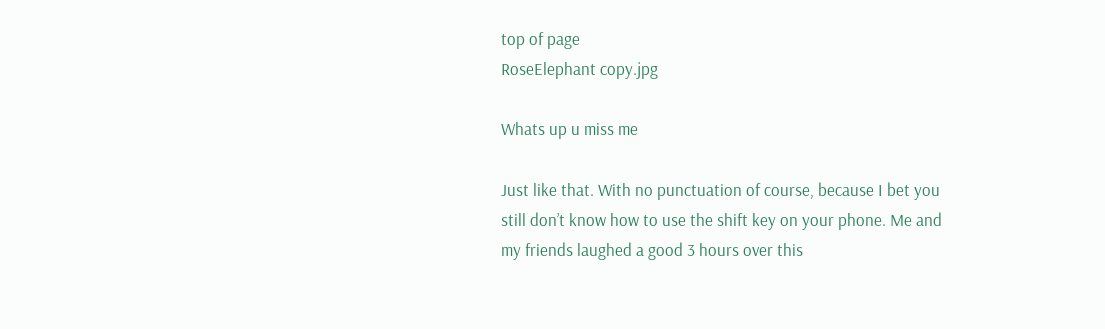top of page
RoseElephant copy.jpg

Whats up u miss me

Just like that. With no punctuation of course, because I bet you still don’t know how to use the shift key on your phone. Me and my friends laughed a good 3 hours over this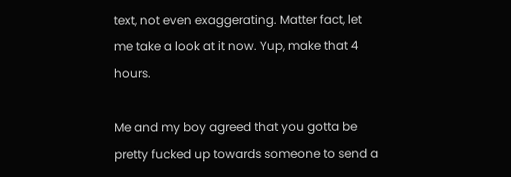text, not even exaggerating. Matter fact, let me take a look at it now. Yup, make that 4 hours.

Me and my boy agreed that you gotta be pretty fucked up towards someone to send a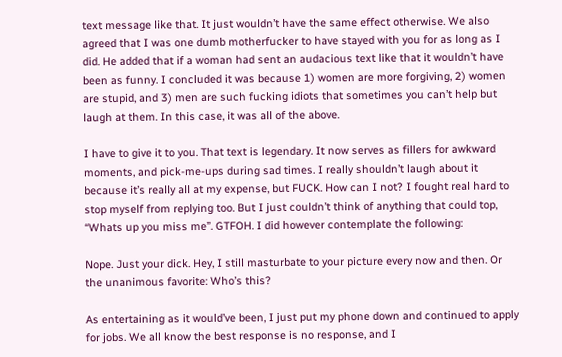text message like that. It just wouldn’t have the same effect otherwise. We also agreed that I was one dumb motherfucker to have stayed with you for as long as I did. He added that if a woman had sent an audacious text like that it wouldn’t have been as funny. I concluded it was because 1) women are more forgiving, 2) women are stupid, and 3) men are such fucking idiots that sometimes you can’t help but laugh at them. In this case, it was all of the above.

I have to give it to you. That text is legendary. It now serves as fillers for awkward moments, and pick-me-ups during sad times. I really shouldn’t laugh about it because it’s really all at my expense, but FUCK. How can I not? I fought real hard to stop myself from replying too. But I just couldn’t think of anything that could top, “Whats up you miss me”. GTFOH. I did however contemplate the following:

Nope. Just your dick. Hey, I still masturbate to your picture every now and then. Or the unanimous favorite: Who’s this?

As entertaining as it would’ve been, I just put my phone down and continued to apply for jobs. We all know the best response is no response, and I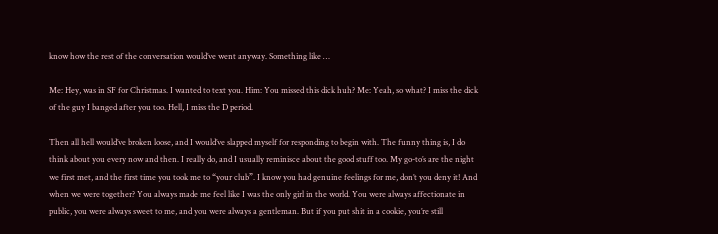know how the rest of the conversation would’ve went anyway. Something like …

Me: Hey, was in SF for Christmas. I wanted to text you. Him: You missed this dick huh? Me: Yeah, so what? I miss the dick of the guy I banged after you too. Hell, I miss the D period.

Then all hell would’ve broken loose, and I would’ve slapped myself for responding to begin with. The funny thing is, I do think about you every now and then. I really do, and I usually reminisce about the good stuff too. My go-to’s are the night we first met, and the first time you took me to “your club”. I know you had genuine feelings for me, don’t you deny it! And when we were together? You always made me feel like I was the only girl in the world. You were always affectionate in public, you were always sweet to me, and you were always a gentleman. But if you put shit in a cookie, you’re still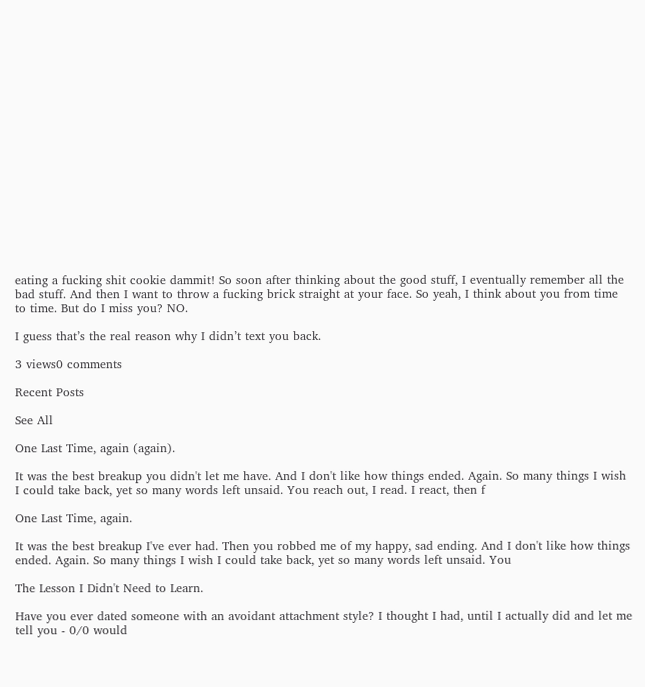eating a fucking shit cookie dammit! So soon after thinking about the good stuff, I eventually remember all the bad stuff. And then I want to throw a fucking brick straight at your face. So yeah, I think about you from time to time. But do I miss you? NO.

I guess that’s the real reason why I didn’t text you back.

3 views0 comments

Recent Posts

See All

One Last Time, again (again).

It was the best breakup you didn't let me have. And I don't like how things ended. Again. So many things I wish I could take back, yet so many words left unsaid. You reach out, I read. I react, then f

One Last Time, again.

It was the best breakup I've ever had. Then you robbed me of my happy, sad ending. And I don't like how things ended. Again. So many things I wish I could take back, yet so many words left unsaid. You

The Lesson I Didn't Need to Learn.

Have you ever dated someone with an avoidant attachment style? I thought I had, until I actually did and let me tell you - 0/0 would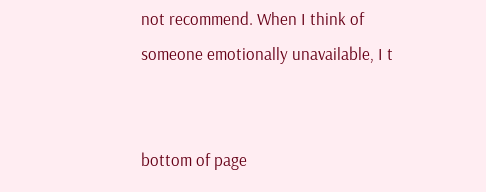not recommend. When I think of someone emotionally unavailable, I t


bottom of page